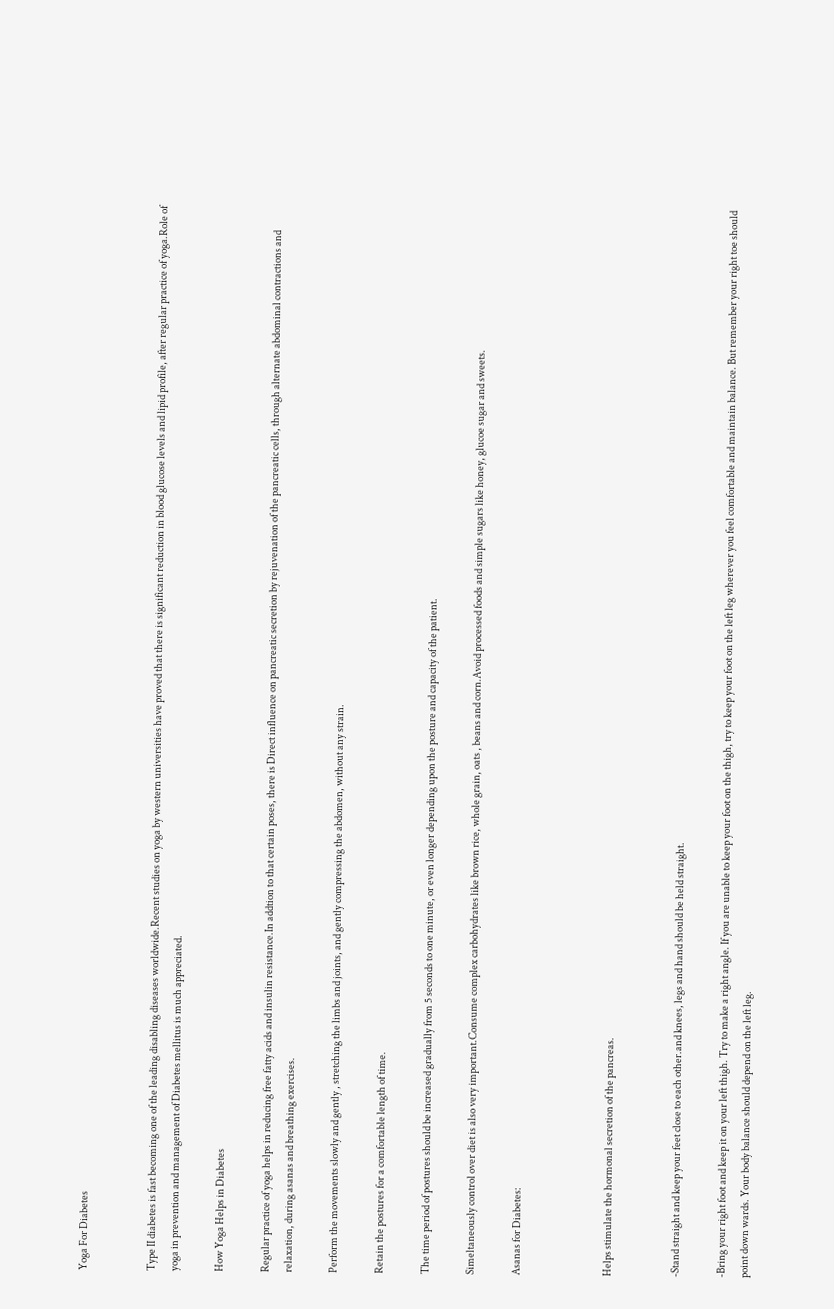Yoga For Diabetes


Type II diabetes is fast becoming one of the leading disabling diseases worldwide.Recent studies on yoga by western universities have proved that there is significant reduction in blood glucose levels and lipid profile, after regular practice of yoga.Role of yoga in prevention and management of Diabetes mellitus is much appreciated.

How Yoga Helps in Diabetes

Regular practice of yoga helps in reducing free fatty acids and insulin resistance.In addtion to that certain poses, there is Direct influence on pancreatic secretion by rejuvenation of the pancreatic cells, through alternate abdominal contractions and relaxation, during asanas and breathing exercises.

Perform the movements slowly and gently , stretching the limbs and joints, and gently compressing the abdomen, without any strain.

Retain the postures for a comfortable length of time.

The time period of postures should be increased gradually from 5 seconds to one minute, or even longer depending upon the posture and capacity of the patient.

Simeltaneously control over diet is also very important.Consume complex carbohydrates like brown rice, whole grain, oats , beans and corn.Avoid processed foods and simple sugars like honey, glucoe sugar and sweets.

Asanas for Diabetes:



Helps stimulate the hormonal secretion of the pancreas.


-Stand straight and keep your feet close to each other.and knees, legs and hand should be held straight.

-Bring your right foot and keep it on your left thigh. Try to make a right angle. If you are unable to keep your foot on the thigh, try to keep your foot on the left leg wherever you feel comfortable and maintain balance. But remember your right toe should point down wards. Your body balance should depend on the left leg.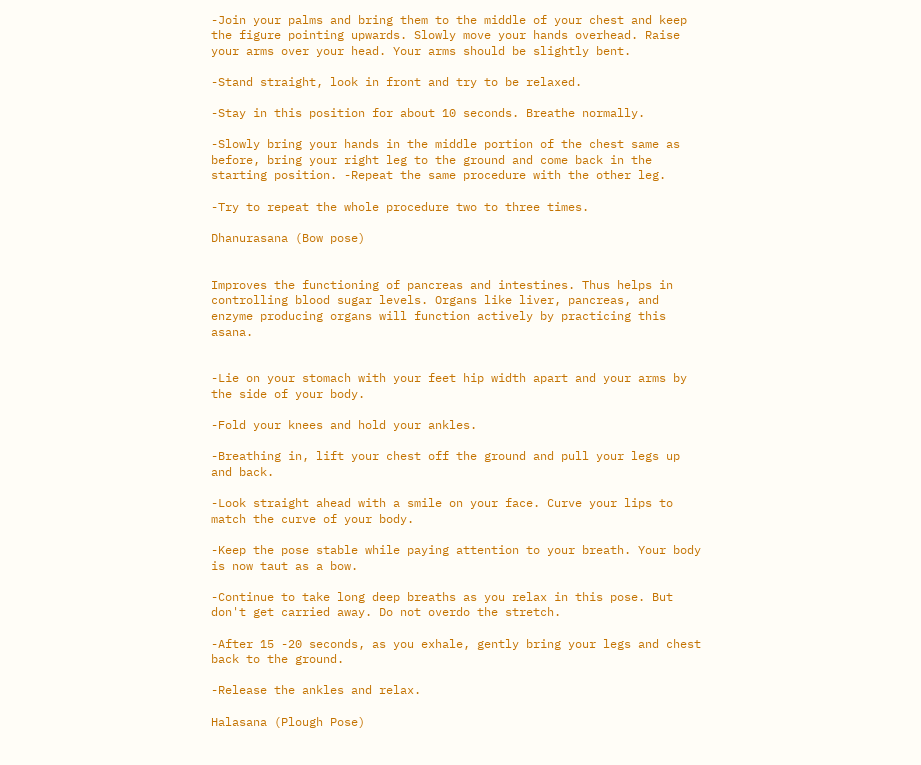-Join your palms and bring them to the middle of your chest and keep the figure pointing upwards. Slowly move your hands overhead. Raise your arms over your head. Your arms should be slightly bent.

-Stand straight, look in front and try to be relaxed.

-Stay in this position for about 10 seconds. Breathe normally.

-Slowly bring your hands in the middle portion of the chest same as before, bring your right leg to the ground and come back in the starting position. -Repeat the same procedure with the other leg.

-Try to repeat the whole procedure two to three times.

Dhanurasana (Bow pose)


Improves the functioning of pancreas and intestines. Thus helps in controlling blood sugar levels. Organs like liver, pancreas, and enzyme producing organs will function actively by practicing this asana.


-Lie on your stomach with your feet hip width apart and your arms by the side of your body.

-Fold your knees and hold your ankles.

-Breathing in, lift your chest off the ground and pull your legs up and back.

-Look straight ahead with a smile on your face. Curve your lips to match the curve of your body.

-Keep the pose stable while paying attention to your breath. Your body is now taut as a bow.

-Continue to take long deep breaths as you relax in this pose. But don't get carried away. Do not overdo the stretch.

-After 15 -20 seconds, as you exhale, gently bring your legs and chest back to the ground.

-Release the ankles and relax.

Halasana (Plough Pose)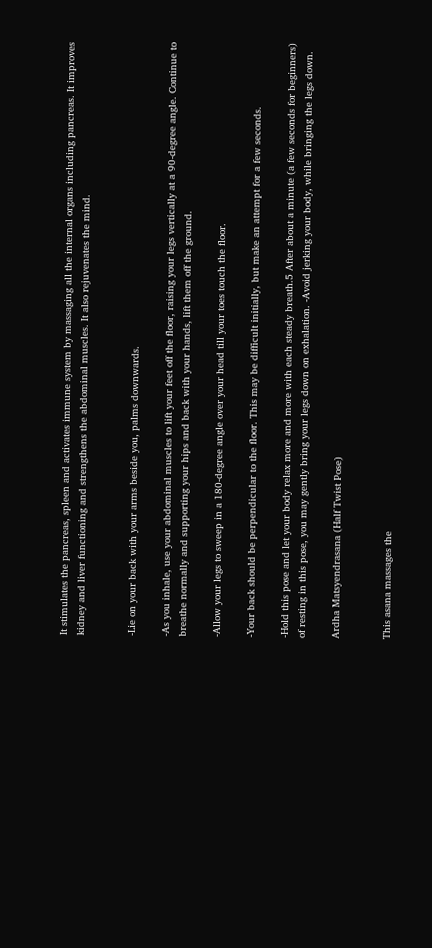It stimulates the pancreas, spleen and activates immune system by massaging all the internal organs including pancreas. It improves kidney and liver functioning and strengthens the abdominal muscles. It also rejuvenates the mind.


-Lie on your back with your arms beside you, palms downwards.

-As you inhale, use your abdominal muscles to lift your feet off the floor, raising your legs vertically at a 90-degree angle. Continue to breathe normally and supporting your hips and back with your hands, lift them off the ground.

-Allow your legs to sweep in a 180-degree angle over your head till your toes touch the floor.

-Your back should be perpendicular to the floor. This may be difficult initially, but make an attempt for a few seconds.

-Hold this pose and let your body relax more and more with each steady breath.5 After about a minute (a few seconds for beginners) of resting in this pose, you may gently bring your legs down on exhalation. -Avoid jerking your body, while bringing the legs down.

Ardha Matsyendrasana (Half Twist Pose)


This asana massages the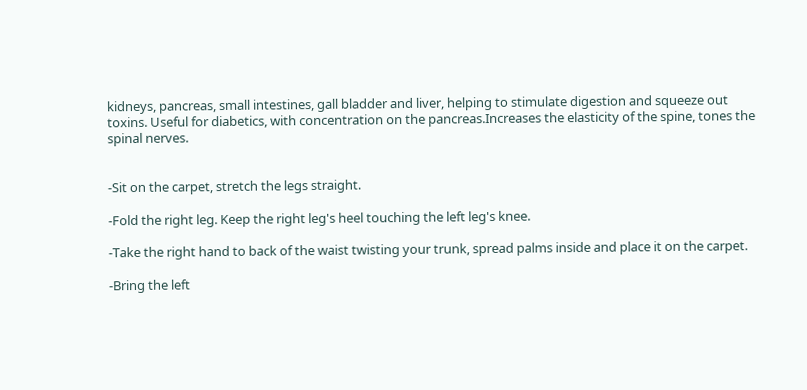kidneys, pancreas, small intestines, gall bladder and liver, helping to stimulate digestion and squeeze out toxins. Useful for diabetics, with concentration on the pancreas.Increases the elasticity of the spine, tones the spinal nerves.


-Sit on the carpet, stretch the legs straight.

-Fold the right leg. Keep the right leg's heel touching the left leg's knee.

-Take the right hand to back of the waist twisting your trunk, spread palms inside and place it on the carpet.

-Bring the left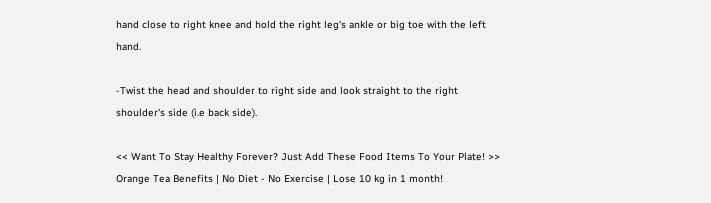hand close to right knee and hold the right leg's ankle or big toe with the left hand.

-Twist the head and shoulder to right side and look straight to the right shoulder's side (i.e back side).

<< Want To Stay Healthy Forever? Just Add These Food Items To Your Plate! >> Orange Tea Benefits | No Diet - No Exercise | Lose 10 kg in 1 month!